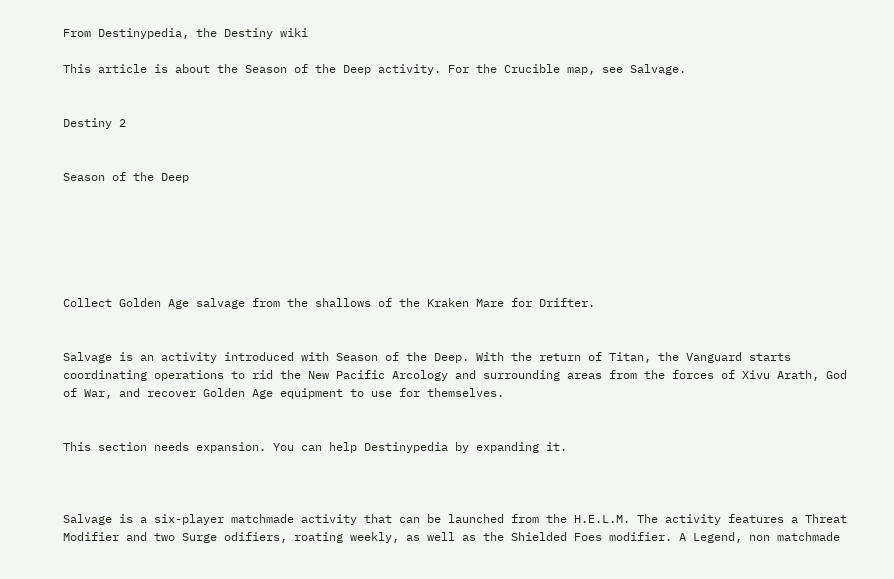From Destinypedia, the Destiny wiki

This article is about the Season of the Deep activity. For the Crucible map, see Salvage.


Destiny 2


Season of the Deep






Collect Golden Age salvage from the shallows of the Kraken Mare for Drifter.


Salvage is an activity introduced with Season of the Deep. With the return of Titan, the Vanguard starts coordinating operations to rid the New Pacific Arcology and surrounding areas from the forces of Xivu Arath, God of War, and recover Golden Age equipment to use for themselves.


This section needs expansion. You can help Destinypedia by expanding it.



Salvage is a six-player matchmade activity that can be launched from the H.E.L.M. The activity features a Threat Modifier and two Surge odifiers, roating weekly, as well as the Shielded Foes modifier. A Legend, non matchmade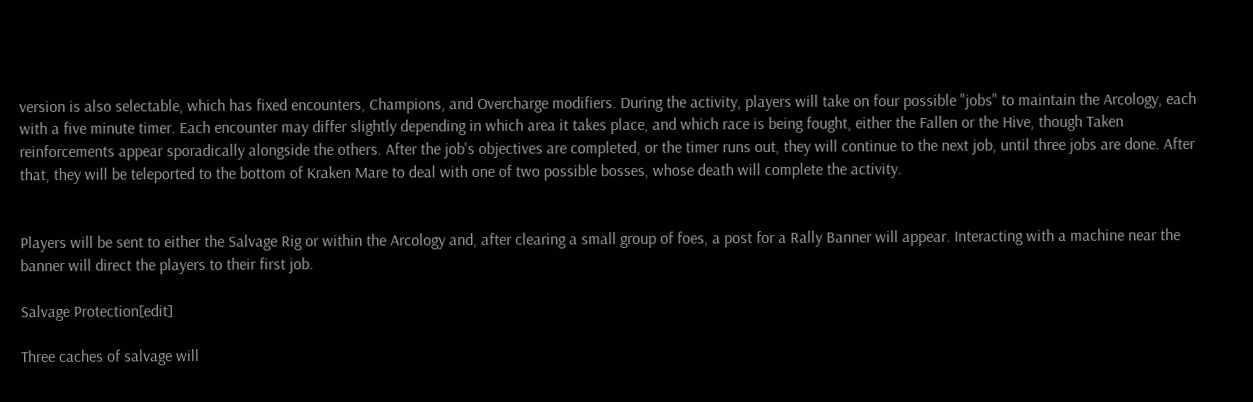version is also selectable, which has fixed encounters, Champions, and Overcharge modifiers. During the activity, players will take on four possible "jobs" to maintain the Arcology, each with a five minute timer. Each encounter may differ slightly depending in which area it takes place, and which race is being fought, either the Fallen or the Hive, though Taken reinforcements appear sporadically alongside the others. After the job's objectives are completed, or the timer runs out, they will continue to the next job, until three jobs are done. After that, they will be teleported to the bottom of Kraken Mare to deal with one of two possible bosses, whose death will complete the activity.


Players will be sent to either the Salvage Rig or within the Arcology and, after clearing a small group of foes, a post for a Rally Banner will appear. Interacting with a machine near the banner will direct the players to their first job.

Salvage Protection[edit]

Three caches of salvage will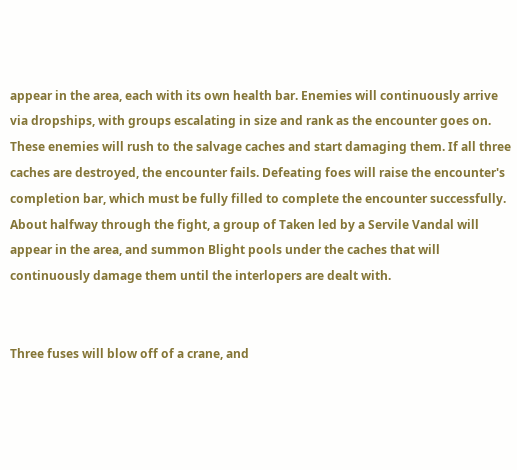appear in the area, each with its own health bar. Enemies will continuously arrive via dropships, with groups escalating in size and rank as the encounter goes on. These enemies will rush to the salvage caches and start damaging them. If all three caches are destroyed, the encounter fails. Defeating foes will raise the encounter's completion bar, which must be fully filled to complete the encounter successfully. About halfway through the fight, a group of Taken led by a Servile Vandal will appear in the area, and summon Blight pools under the caches that will continuously damage them until the interlopers are dealt with.


Three fuses will blow off of a crane, and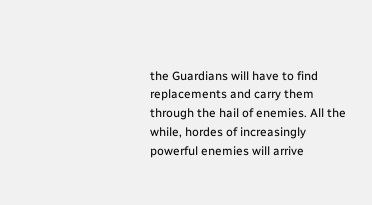the Guardians will have to find replacements and carry them through the hail of enemies. All the while, hordes of increasingly powerful enemies will arrive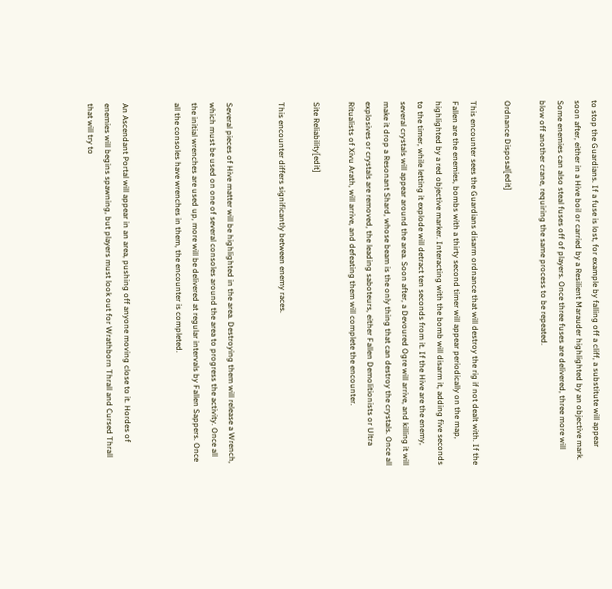to stop the Guardians. If a fuse is lost, for example by falling off a cliff, a substitute will appear soon after, either in a Hive boil or carried by a Resilient Marauder highlighted by an objective mark. Some enemies can also steal fuses off of players. Once three fuses are delivered, three more will blow off another crane, requiring the same process to be repeated.

Ordnance Disposal[edit]

This encounter sees the Guardians disarm ordnance that will destroy the rig if not dealt with. If the Fallen are the enemies, bombs with a thirty second timer will appear periodically on the map, highlighted by a red objective marker. Interacting with the bomb will disarm it, adding five seconds to the timer, while letting it explode will detract ten seconds from it. If the Hive are the enemy, several crystals will appear around the area. Soon after, a Devoured Ogre will arrive, and killing it will make it drop a Resonant Shard, whose beam is the only thing that can destroy the crystals. Once all explosives or crystals are removed, the leading saboteurs, either Fallen Demolitionists or Ultra Ritualists of Xivu Arath, will arrive, and defeating them will complete the encounter.

Site Reliability[edit]

This encounter differs significantly between enemy races.


Several pieces of Hive matter will be highlighted in the area. Destroying them will release a Wrench, which must be used on one of several consoles around the area to progress the activity. Once all the initial wrenches are used up, more will be delivered at regular intervals by Fallen Sappers. Once all the consoles have wrenches in them, the encounter is completed.


An Ascendant Portal will appear in an area, pushing off anyone moving close to it. Hordes of enemies will begins spawning, but players must look out for Wrathborn Thrall and Cursed Thrall that will try to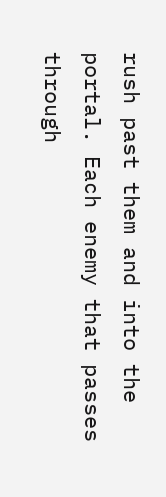rush past them and into the portal. Each enemy that passes through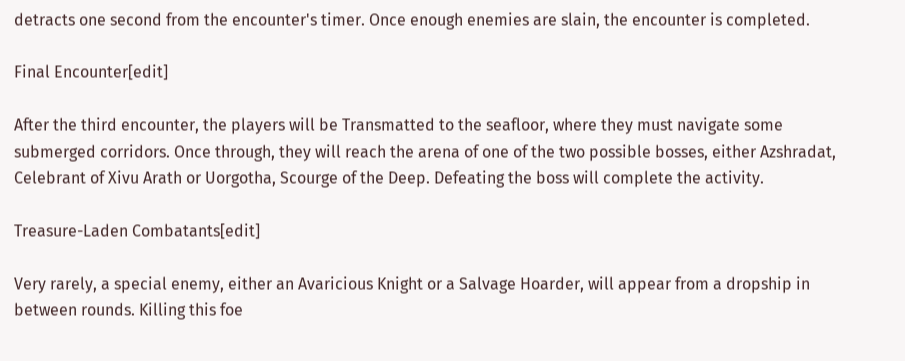detracts one second from the encounter's timer. Once enough enemies are slain, the encounter is completed.

Final Encounter[edit]

After the third encounter, the players will be Transmatted to the seafloor, where they must navigate some submerged corridors. Once through, they will reach the arena of one of the two possible bosses, either Azshradat, Celebrant of Xivu Arath or Uorgotha, Scourge of the Deep. Defeating the boss will complete the activity.

Treasure-Laden Combatants[edit]

Very rarely, a special enemy, either an Avaricious Knight or a Salvage Hoarder, will appear from a dropship in between rounds. Killing this foe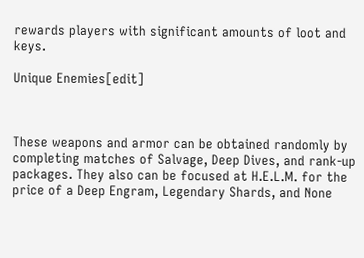rewards players with significant amounts of loot and keys.

Unique Enemies[edit]



These weapons and armor can be obtained randomly by completing matches of Salvage, Deep Dives, and rank-up packages. They also can be focused at H.E.L.M. for the price of a Deep Engram, Legendary Shards, and None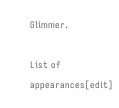Glimmer.

List of appearances[edit]